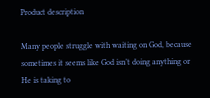Product description

Many people struggle with waiting on God, because sometimes it seems like God isn’t doing anything or He is taking to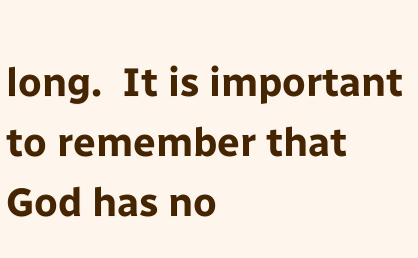long.  It is important to remember that God has no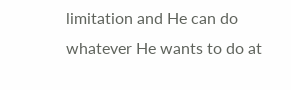limitation and He can do whatever He wants to do at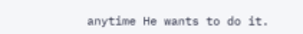anytime He wants to do it.